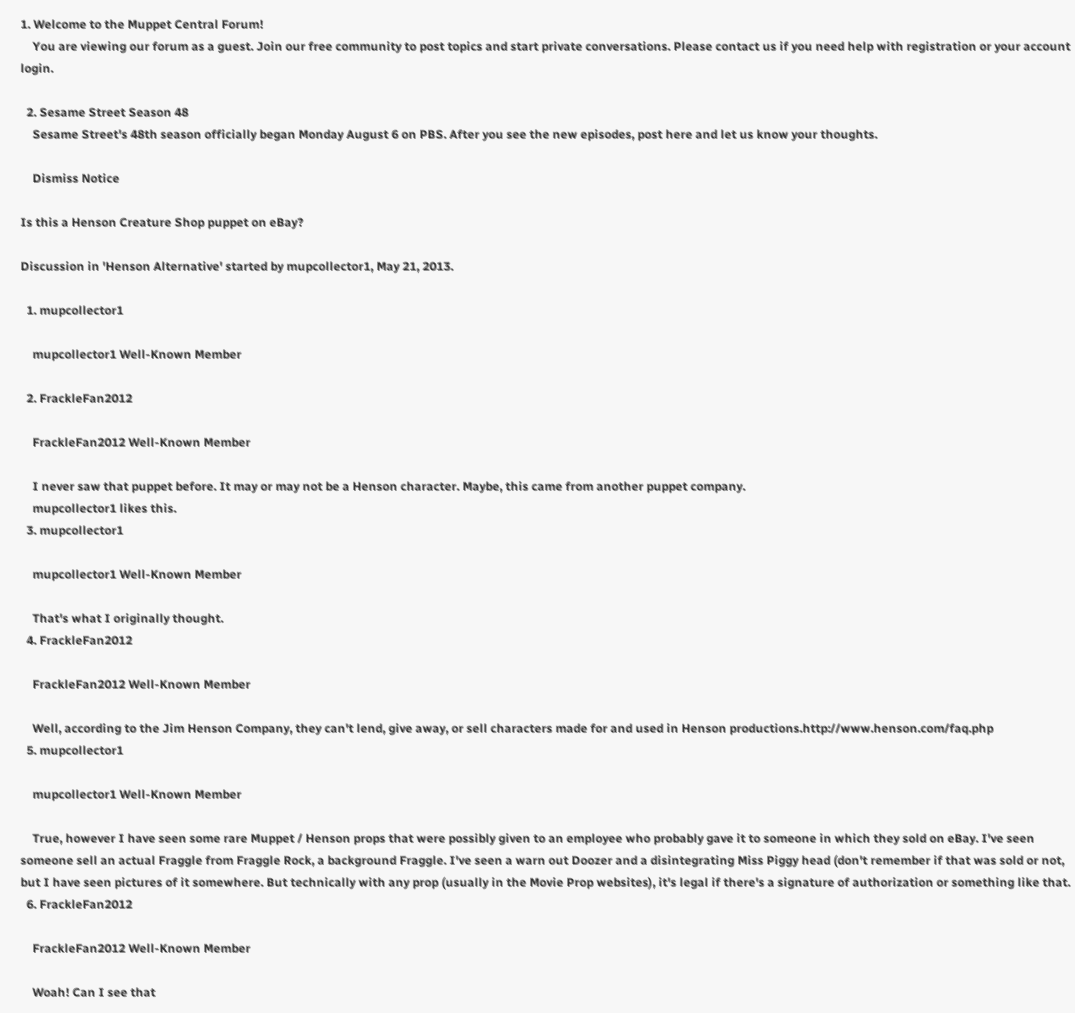1. Welcome to the Muppet Central Forum!
    You are viewing our forum as a guest. Join our free community to post topics and start private conversations. Please contact us if you need help with registration or your account login.

  2. Sesame Street Season 48
    Sesame Street's 48th season officially began Monday August 6 on PBS. After you see the new episodes, post here and let us know your thoughts.

    Dismiss Notice

Is this a Henson Creature Shop puppet on eBay?

Discussion in 'Henson Alternative' started by mupcollector1, May 21, 2013.

  1. mupcollector1

    mupcollector1 Well-Known Member

  2. FrackleFan2012

    FrackleFan2012 Well-Known Member

    I never saw that puppet before. It may or may not be a Henson character. Maybe, this came from another puppet company.
    mupcollector1 likes this.
  3. mupcollector1

    mupcollector1 Well-Known Member

    That's what I originally thought.
  4. FrackleFan2012

    FrackleFan2012 Well-Known Member

    Well, according to the Jim Henson Company, they can't lend, give away, or sell characters made for and used in Henson productions.http://www.henson.com/faq.php
  5. mupcollector1

    mupcollector1 Well-Known Member

    True, however I have seen some rare Muppet / Henson props that were possibly given to an employee who probably gave it to someone in which they sold on eBay. I've seen someone sell an actual Fraggle from Fraggle Rock, a background Fraggle. I've seen a warn out Doozer and a disintegrating Miss Piggy head (don't remember if that was sold or not, but I have seen pictures of it somewhere. But technically with any prop (usually in the Movie Prop websites), it's legal if there's a signature of authorization or something like that.
  6. FrackleFan2012

    FrackleFan2012 Well-Known Member

    Woah! Can I see that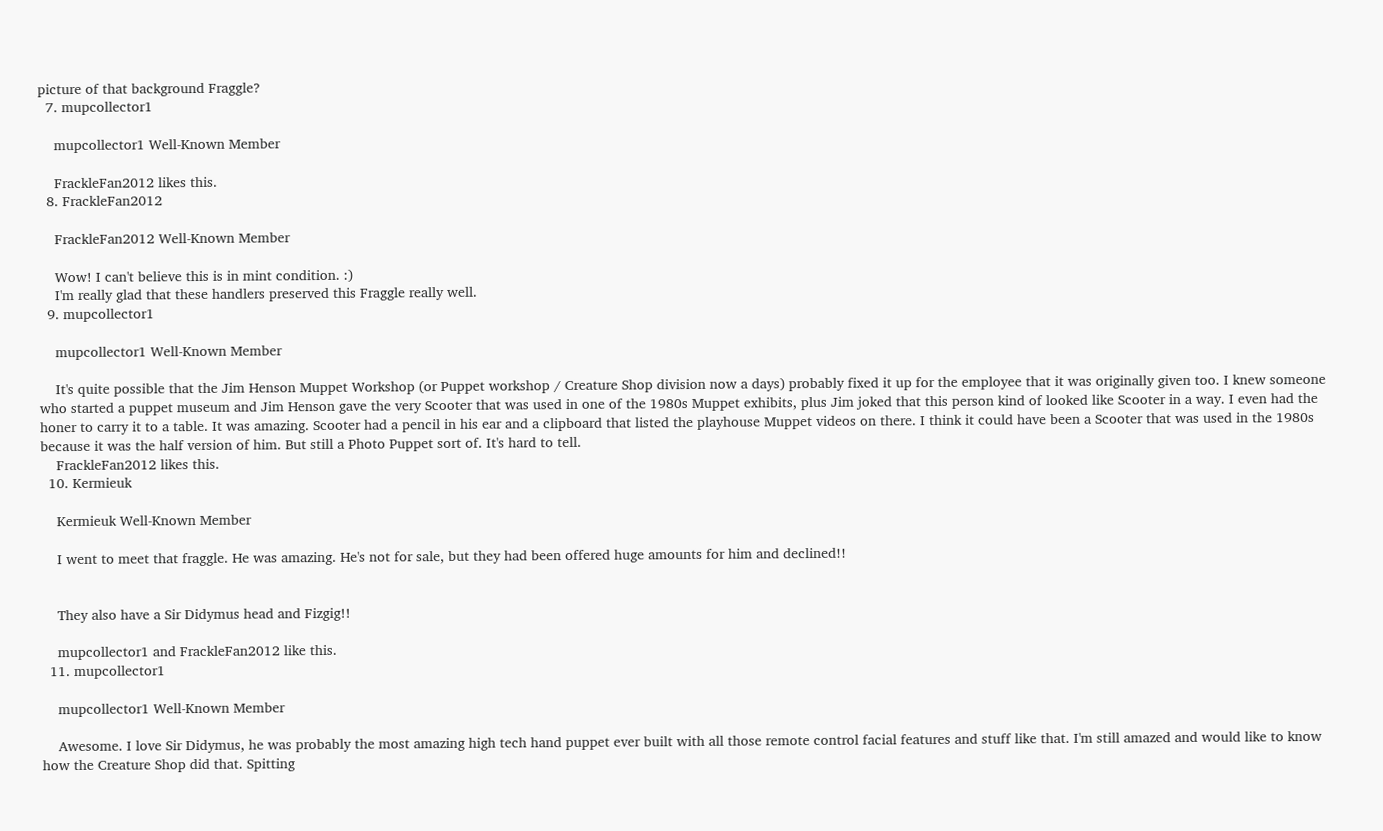picture of that background Fraggle?
  7. mupcollector1

    mupcollector1 Well-Known Member

    FrackleFan2012 likes this.
  8. FrackleFan2012

    FrackleFan2012 Well-Known Member

    Wow! I can't believe this is in mint condition. :)
    I'm really glad that these handlers preserved this Fraggle really well.
  9. mupcollector1

    mupcollector1 Well-Known Member

    It's quite possible that the Jim Henson Muppet Workshop (or Puppet workshop / Creature Shop division now a days) probably fixed it up for the employee that it was originally given too. I knew someone who started a puppet museum and Jim Henson gave the very Scooter that was used in one of the 1980s Muppet exhibits, plus Jim joked that this person kind of looked like Scooter in a way. I even had the honer to carry it to a table. It was amazing. Scooter had a pencil in his ear and a clipboard that listed the playhouse Muppet videos on there. I think it could have been a Scooter that was used in the 1980s because it was the half version of him. But still a Photo Puppet sort of. It's hard to tell.
    FrackleFan2012 likes this.
  10. Kermieuk

    Kermieuk Well-Known Member

    I went to meet that fraggle. He was amazing. He's not for sale, but they had been offered huge amounts for him and declined!!


    They also have a Sir Didymus head and Fizgig!!

    mupcollector1 and FrackleFan2012 like this.
  11. mupcollector1

    mupcollector1 Well-Known Member

    Awesome. I love Sir Didymus, he was probably the most amazing high tech hand puppet ever built with all those remote control facial features and stuff like that. I'm still amazed and would like to know how the Creature Shop did that. Spitting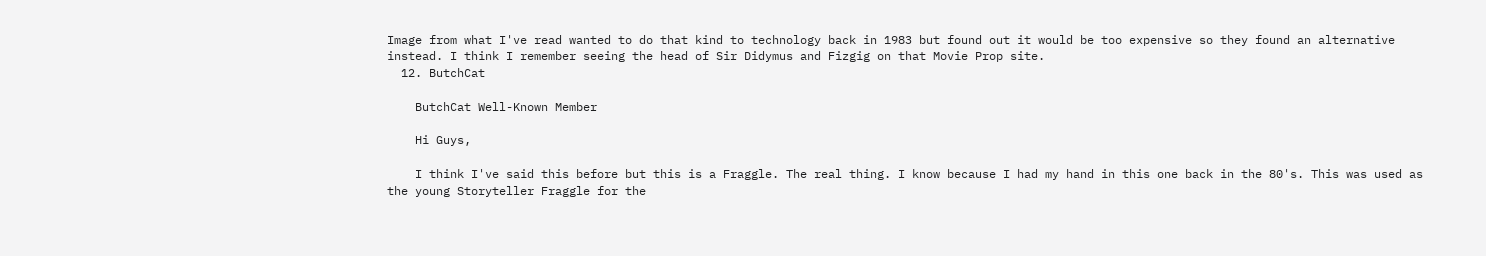Image from what I've read wanted to do that kind to technology back in 1983 but found out it would be too expensive so they found an alternative instead. I think I remember seeing the head of Sir Didymus and Fizgig on that Movie Prop site.
  12. ButchCat

    ButchCat Well-Known Member

    Hi Guys,

    I think I've said this before but this is a Fraggle. The real thing. I know because I had my hand in this one back in the 80's. This was used as the young Storyteller Fraggle for the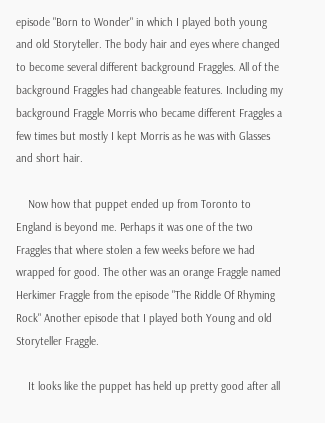episode "Born to Wonder" in which I played both young and old Storyteller. The body hair and eyes where changed to become several different background Fraggles. All of the background Fraggles had changeable features. Including my background Fraggle Morris who became different Fraggles a few times but mostly I kept Morris as he was with Glasses and short hair.

    Now how that puppet ended up from Toronto to England is beyond me. Perhaps it was one of the two Fraggles that where stolen a few weeks before we had wrapped for good. The other was an orange Fraggle named Herkimer Fraggle from the episode "The Riddle Of Rhyming Rock" Another episode that I played both Young and old Storyteller Fraggle.

    It looks like the puppet has held up pretty good after all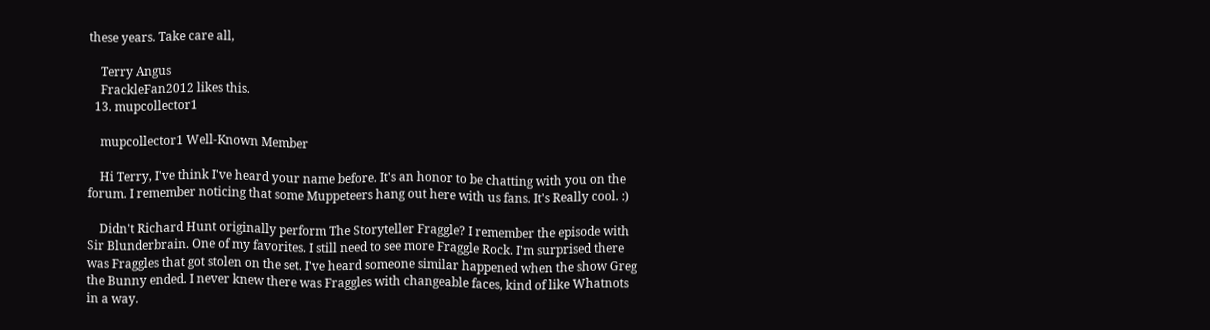these years. Take care all,

    Terry Angus
    FrackleFan2012 likes this.
  13. mupcollector1

    mupcollector1 Well-Known Member

    Hi Terry, I've think I've heard your name before. It's an honor to be chatting with you on the forum. I remember noticing that some Muppeteers hang out here with us fans. It's Really cool. :)

    Didn't Richard Hunt originally perform The Storyteller Fraggle? I remember the episode with Sir Blunderbrain. One of my favorites. I still need to see more Fraggle Rock. I'm surprised there was Fraggles that got stolen on the set. I've heard someone similar happened when the show Greg the Bunny ended. I never knew there was Fraggles with changeable faces, kind of like Whatnots in a way.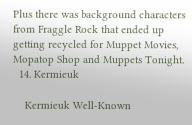Plus there was background characters from Fraggle Rock that ended up getting recycled for Muppet Movies, Mopatop Shop and Muppets Tonight.
  14. Kermieuk

    Kermieuk Well-Known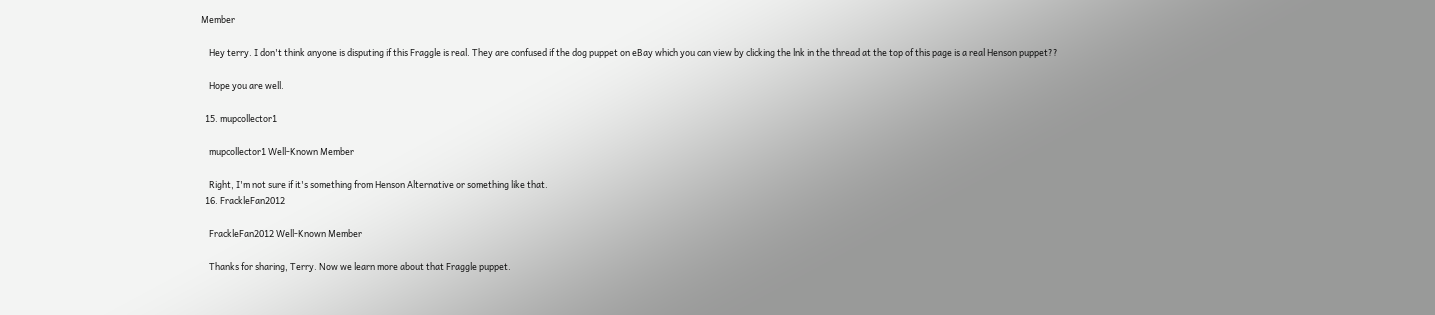Member

    Hey terry. I don't think anyone is disputing if this Fraggle is real. They are confused if the dog puppet on eBay which you can view by clicking the lnk in the thread at the top of this page is a real Henson puppet??

    Hope you are well.

  15. mupcollector1

    mupcollector1 Well-Known Member

    Right, I'm not sure if it's something from Henson Alternative or something like that.
  16. FrackleFan2012

    FrackleFan2012 Well-Known Member

    Thanks for sharing, Terry. Now we learn more about that Fraggle puppet.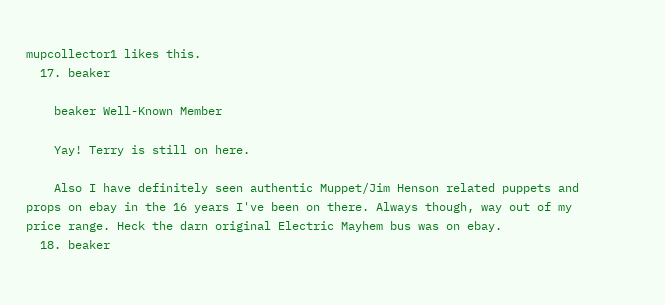mupcollector1 likes this.
  17. beaker

    beaker Well-Known Member

    Yay! Terry is still on here.

    Also I have definitely seen authentic Muppet/Jim Henson related puppets and props on ebay in the 16 years I've been on there. Always though, way out of my price range. Heck the darn original Electric Mayhem bus was on ebay.
  18. beaker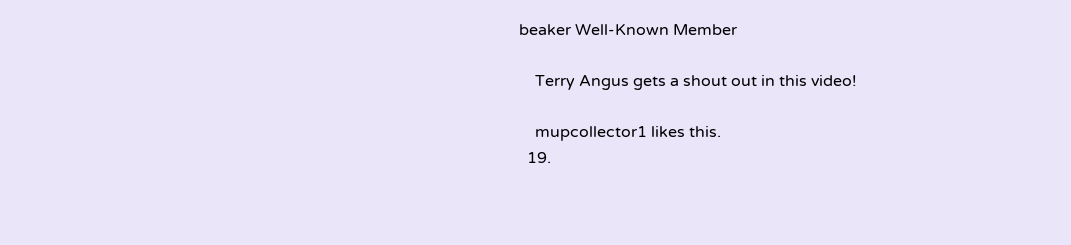beaker Well-Known Member

    Terry Angus gets a shout out in this video!

    mupcollector1 likes this.
  19.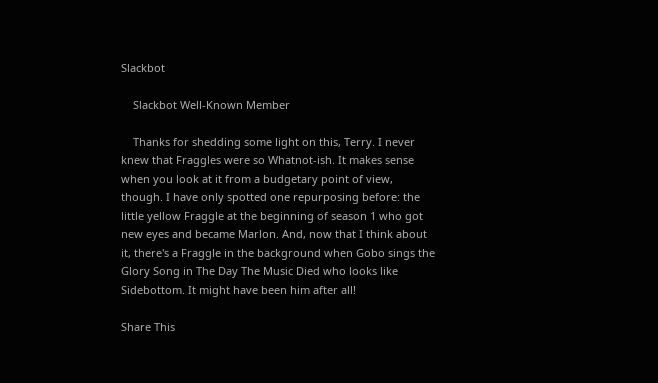Slackbot

    Slackbot Well-Known Member

    Thanks for shedding some light on this, Terry. I never knew that Fraggles were so Whatnot-ish. It makes sense when you look at it from a budgetary point of view, though. I have only spotted one repurposing before: the little yellow Fraggle at the beginning of season 1 who got new eyes and became Marlon. And, now that I think about it, there's a Fraggle in the background when Gobo sings the Glory Song in The Day The Music Died who looks like Sidebottom. It might have been him after all!

Share This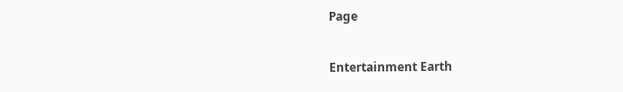Page

Entertainment Earth